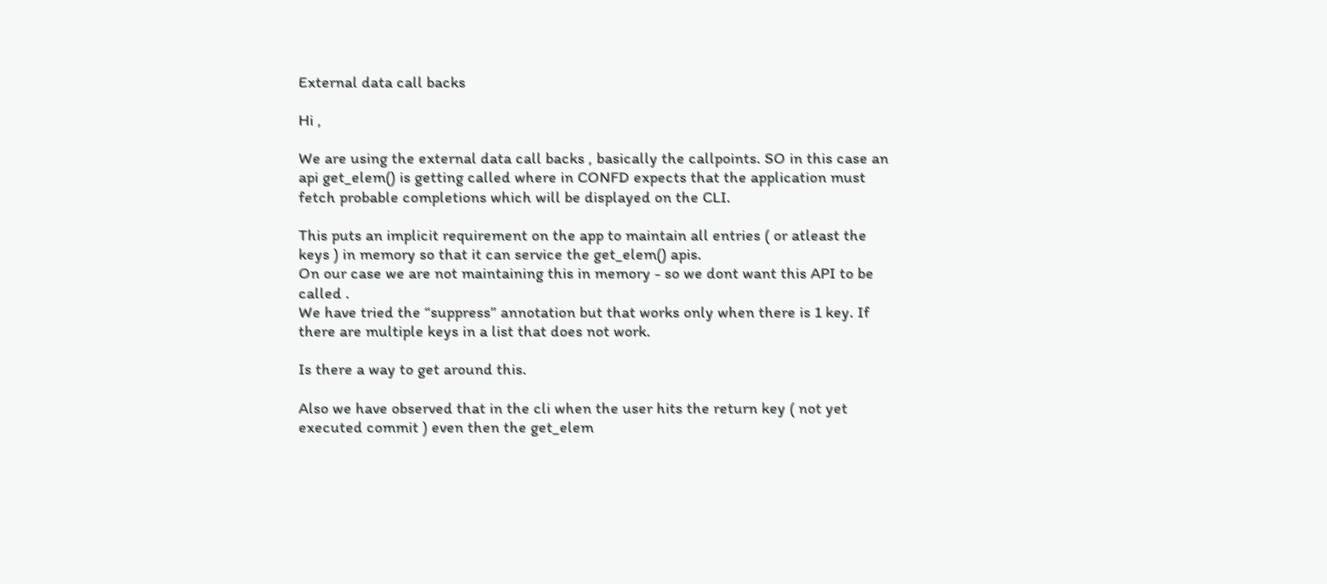External data call backs

Hi ,

We are using the external data call backs , basically the callpoints. SO in this case an api get_elem() is getting called where in CONFD expects that the application must fetch probable completions which will be displayed on the CLI.

This puts an implicit requirement on the app to maintain all entries ( or atleast the keys ) in memory so that it can service the get_elem() apis.
On our case we are not maintaining this in memory - so we dont want this API to be called .
We have tried the “suppress” annotation but that works only when there is 1 key. If there are multiple keys in a list that does not work.

Is there a way to get around this.

Also we have observed that in the cli when the user hits the return key ( not yet executed commit ) even then the get_elem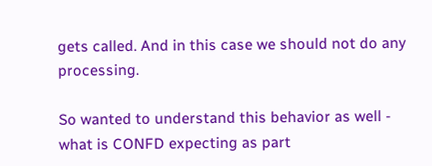gets called. And in this case we should not do any processing.

So wanted to understand this behavior as well - what is CONFD expecting as part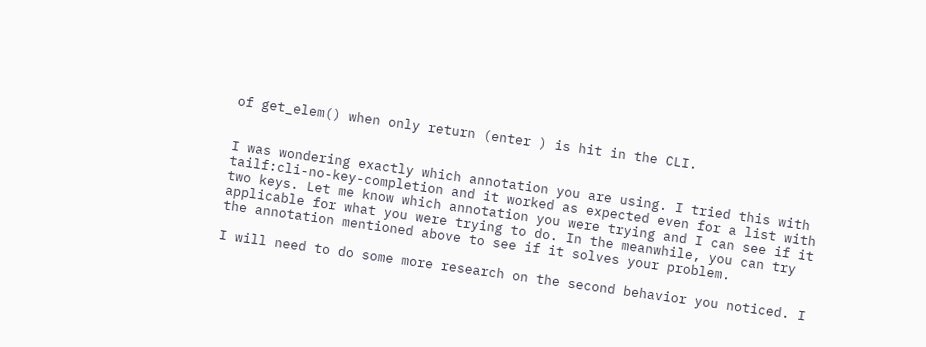of get_elem() when only return (enter ) is hit in the CLI.


I was wondering exactly which annotation you are using. I tried this with tailf:cli-no-key-completion and it worked as expected even for a list with two keys. Let me know which annotation you were trying and I can see if it applicable for what you were trying to do. In the meanwhile, you can try the annotation mentioned above to see if it solves your problem.

I will need to do some more research on the second behavior you noticed. I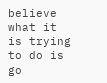believe what it is trying to do is go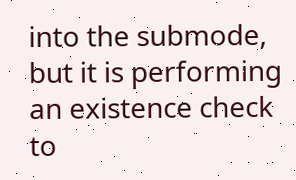into the submode, but it is performing an existence check to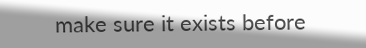make sure it exists before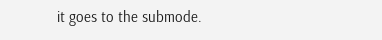it goes to the submode.